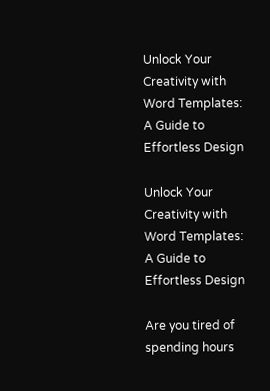Unlock Your Creativity with Word Templates: A Guide to Effortless Design

Unlock Your Creativity with Word Templates: A Guide to Effortless Design

Are you tired of spending hours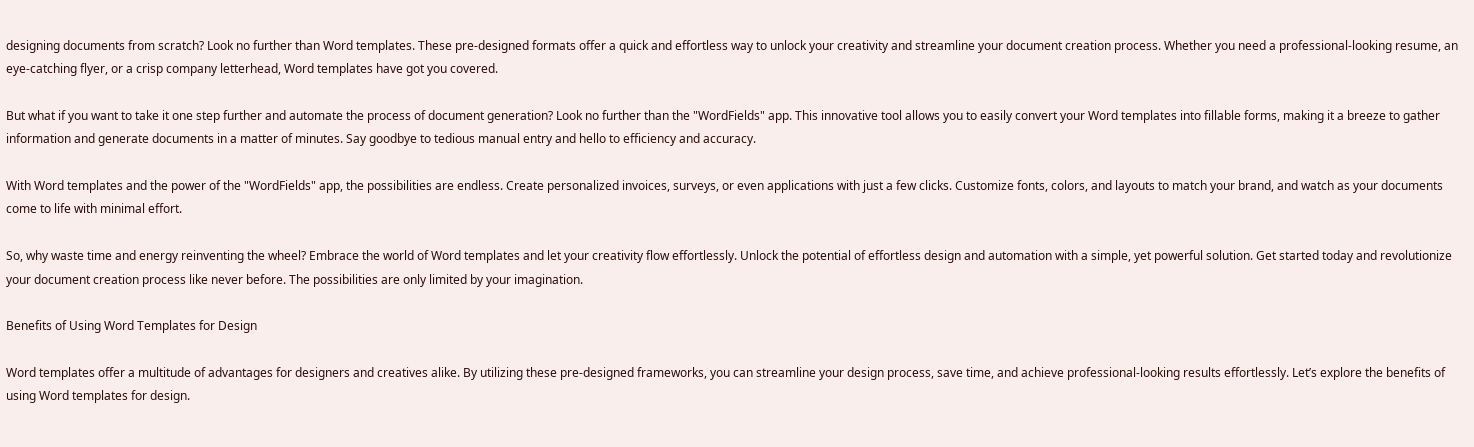designing documents from scratch? Look no further than Word templates. These pre-designed formats offer a quick and effortless way to unlock your creativity and streamline your document creation process. Whether you need a professional-looking resume, an eye-catching flyer, or a crisp company letterhead, Word templates have got you covered.

But what if you want to take it one step further and automate the process of document generation? Look no further than the "WordFields" app. This innovative tool allows you to easily convert your Word templates into fillable forms, making it a breeze to gather information and generate documents in a matter of minutes. Say goodbye to tedious manual entry and hello to efficiency and accuracy.

With Word templates and the power of the "WordFields" app, the possibilities are endless. Create personalized invoices, surveys, or even applications with just a few clicks. Customize fonts, colors, and layouts to match your brand, and watch as your documents come to life with minimal effort.

So, why waste time and energy reinventing the wheel? Embrace the world of Word templates and let your creativity flow effortlessly. Unlock the potential of effortless design and automation with a simple, yet powerful solution. Get started today and revolutionize your document creation process like never before. The possibilities are only limited by your imagination.

Benefits of Using Word Templates for Design

Word templates offer a multitude of advantages for designers and creatives alike. By utilizing these pre-designed frameworks, you can streamline your design process, save time, and achieve professional-looking results effortlessly. Let’s explore the benefits of using Word templates for design.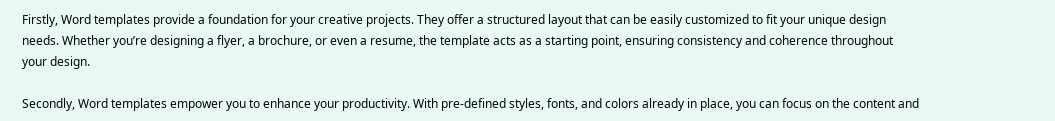Firstly, Word templates provide a foundation for your creative projects. They offer a structured layout that can be easily customized to fit your unique design needs. Whether you’re designing a flyer, a brochure, or even a resume, the template acts as a starting point, ensuring consistency and coherence throughout your design.

Secondly, Word templates empower you to enhance your productivity. With pre-defined styles, fonts, and colors already in place, you can focus on the content and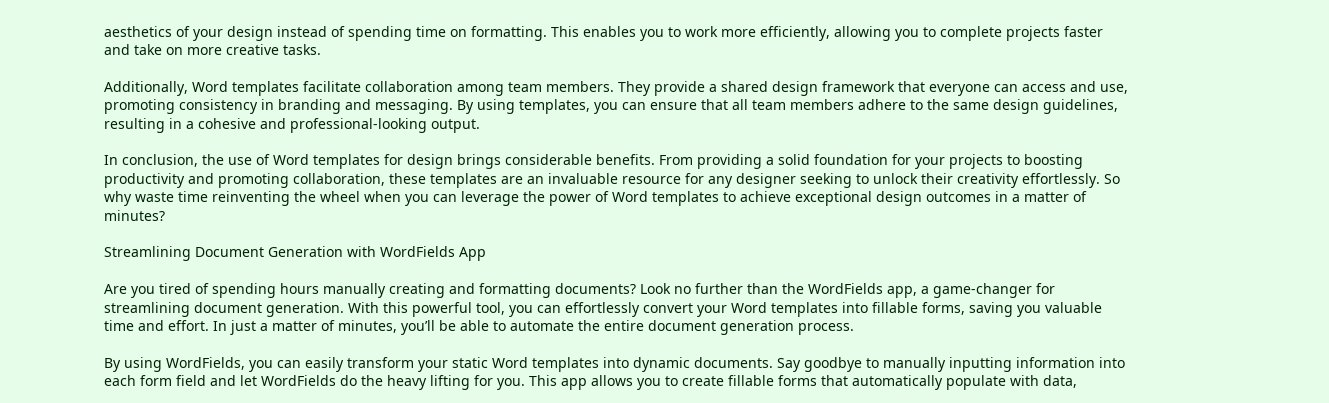aesthetics of your design instead of spending time on formatting. This enables you to work more efficiently, allowing you to complete projects faster and take on more creative tasks.

Additionally, Word templates facilitate collaboration among team members. They provide a shared design framework that everyone can access and use, promoting consistency in branding and messaging. By using templates, you can ensure that all team members adhere to the same design guidelines, resulting in a cohesive and professional-looking output.

In conclusion, the use of Word templates for design brings considerable benefits. From providing a solid foundation for your projects to boosting productivity and promoting collaboration, these templates are an invaluable resource for any designer seeking to unlock their creativity effortlessly. So why waste time reinventing the wheel when you can leverage the power of Word templates to achieve exceptional design outcomes in a matter of minutes?

Streamlining Document Generation with WordFields App

Are you tired of spending hours manually creating and formatting documents? Look no further than the WordFields app, a game-changer for streamlining document generation. With this powerful tool, you can effortlessly convert your Word templates into fillable forms, saving you valuable time and effort. In just a matter of minutes, you’ll be able to automate the entire document generation process.

By using WordFields, you can easily transform your static Word templates into dynamic documents. Say goodbye to manually inputting information into each form field and let WordFields do the heavy lifting for you. This app allows you to create fillable forms that automatically populate with data,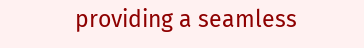providing a seamless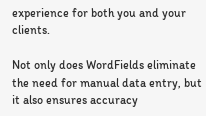experience for both you and your clients.

Not only does WordFields eliminate the need for manual data entry, but it also ensures accuracy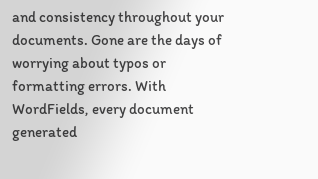and consistency throughout your documents. Gone are the days of worrying about typos or formatting errors. With WordFields, every document generated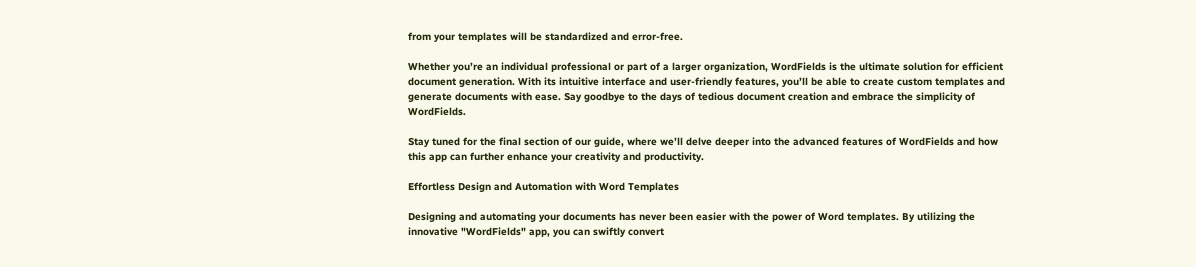from your templates will be standardized and error-free.

Whether you’re an individual professional or part of a larger organization, WordFields is the ultimate solution for efficient document generation. With its intuitive interface and user-friendly features, you’ll be able to create custom templates and generate documents with ease. Say goodbye to the days of tedious document creation and embrace the simplicity of WordFields.

Stay tuned for the final section of our guide, where we’ll delve deeper into the advanced features of WordFields and how this app can further enhance your creativity and productivity.

Effortless Design and Automation with Word Templates

Designing and automating your documents has never been easier with the power of Word templates. By utilizing the innovative "WordFields" app, you can swiftly convert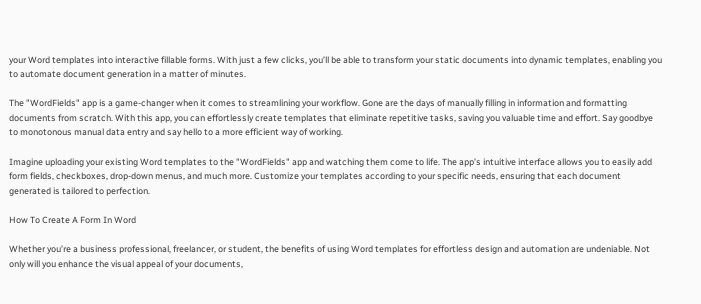your Word templates into interactive fillable forms. With just a few clicks, you’ll be able to transform your static documents into dynamic templates, enabling you to automate document generation in a matter of minutes.

The "WordFields" app is a game-changer when it comes to streamlining your workflow. Gone are the days of manually filling in information and formatting documents from scratch. With this app, you can effortlessly create templates that eliminate repetitive tasks, saving you valuable time and effort. Say goodbye to monotonous manual data entry and say hello to a more efficient way of working.

Imagine uploading your existing Word templates to the "WordFields" app and watching them come to life. The app’s intuitive interface allows you to easily add form fields, checkboxes, drop-down menus, and much more. Customize your templates according to your specific needs, ensuring that each document generated is tailored to perfection.

How To Create A Form In Word

Whether you’re a business professional, freelancer, or student, the benefits of using Word templates for effortless design and automation are undeniable. Not only will you enhance the visual appeal of your documents,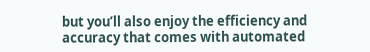but you’ll also enjoy the efficiency and accuracy that comes with automated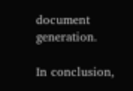document generation.

In conclusion,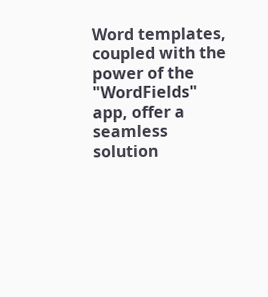Word templates, coupled with the power of the "WordFields" app, offer a seamless solution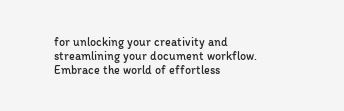for unlocking your creativity and streamlining your document workflow. Embrace the world of effortless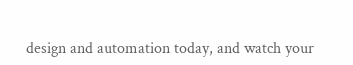design and automation today, and watch your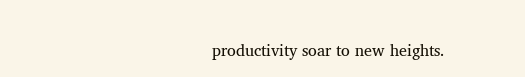productivity soar to new heights.